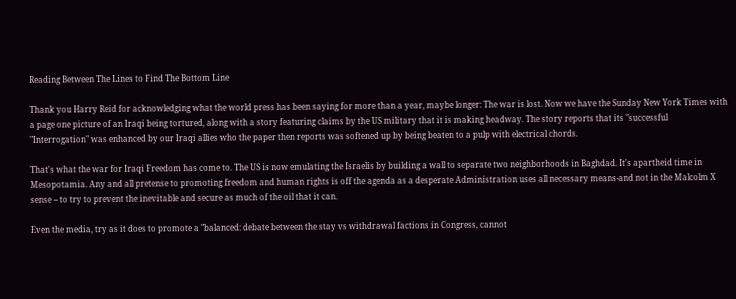Reading Between The Lines to Find The Bottom Line

Thank you Harry Reid for acknowledging what the world press has been saying for more than a year, maybe longer: The war is lost. Now we have the Sunday New York Times with a page one picture of an Iraqi being tortured, along with a story featuring claims by the US military that it is making headway. The story reports that its "successful "Interrogation" was enhanced by our Iraqi allies who the paper then reports was softened up by being beaten to a pulp with electrical chords.

That's what the war for Iraqi Freedom has come to. The US is now emulating the Israelis by building a wall to separate two neighborhoods in Baghdad. It's apartheid time in Mesopotamia. Any and all pretense to promoting freedom and human rights is off the agenda as a desperate Administration uses all necessary means-and not in the Malcolm X sense -- to try to prevent the inevitable and secure as much of the oil that it can.

Even the media, try as it does to promote a "balanced: debate between the stay vs withdrawal factions in Congress, cannot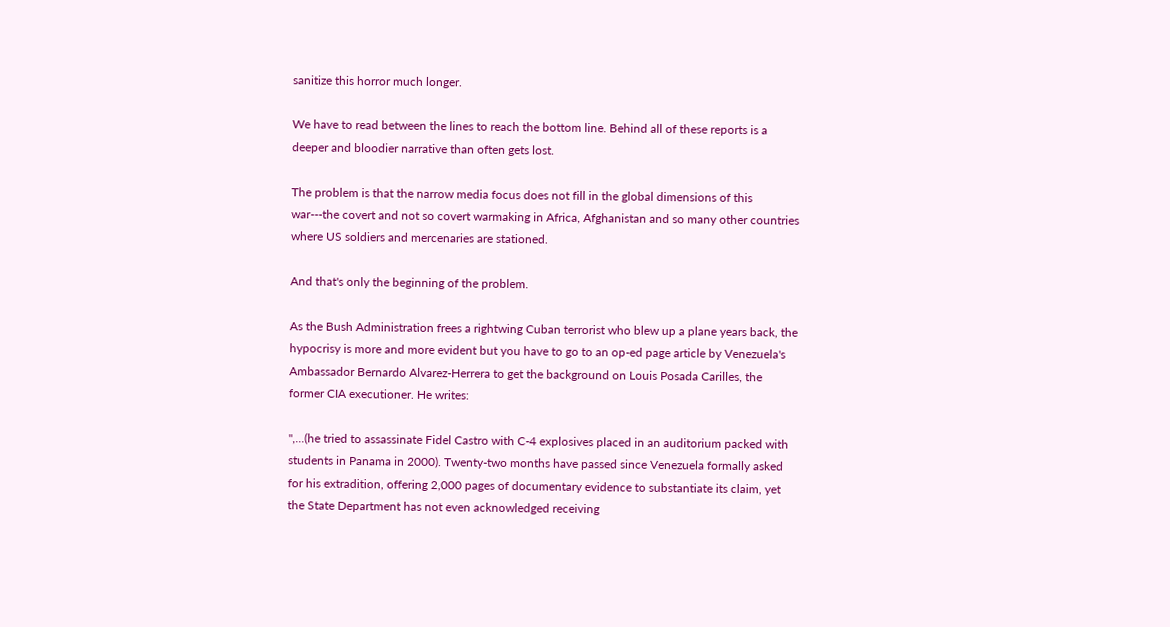sanitize this horror much longer.

We have to read between the lines to reach the bottom line. Behind all of these reports is a deeper and bloodier narrative than often gets lost.

The problem is that the narrow media focus does not fill in the global dimensions of this war---the covert and not so covert warmaking in Africa, Afghanistan and so many other countries where US soldiers and mercenaries are stationed.

And that's only the beginning of the problem.

As the Bush Administration frees a rightwing Cuban terrorist who blew up a plane years back, the hypocrisy is more and more evident but you have to go to an op-ed page article by Venezuela's Ambassador Bernardo Alvarez-Herrera to get the background on Louis Posada Carilles, the former CIA executioner. He writes:

",...(he tried to assassinate Fidel Castro with C-4 explosives placed in an auditorium packed with students in Panama in 2000). Twenty-two months have passed since Venezuela formally asked for his extradition, offering 2,000 pages of documentary evidence to substantiate its claim, yet the State Department has not even acknowledged receiving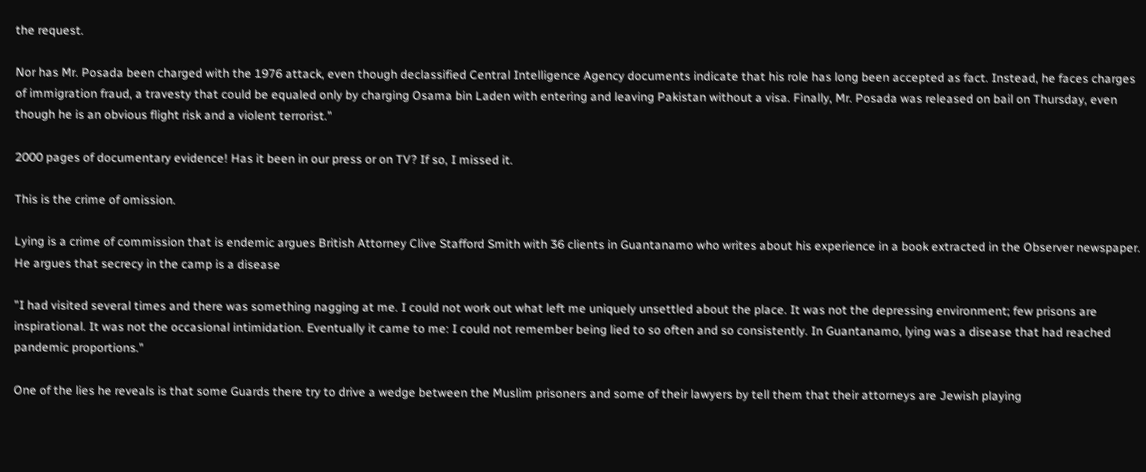the request.

Nor has Mr. Posada been charged with the 1976 attack, even though declassified Central Intelligence Agency documents indicate that his role has long been accepted as fact. Instead, he faces charges of immigration fraud, a travesty that could be equaled only by charging Osama bin Laden with entering and leaving Pakistan without a visa. Finally, Mr. Posada was released on bail on Thursday, even though he is an obvious flight risk and a violent terrorist."

2000 pages of documentary evidence! Has it been in our press or on TV? If so, I missed it.

This is the crime of omission.

Lying is a crime of commission that is endemic argues British Attorney Clive Stafford Smith with 36 clients in Guantanamo who writes about his experience in a book extracted in the Observer newspaper. He argues that secrecy in the camp is a disease

"I had visited several times and there was something nagging at me. I could not work out what left me uniquely unsettled about the place. It was not the depressing environment; few prisons are inspirational. It was not the occasional intimidation. Eventually it came to me: I could not remember being lied to so often and so consistently. In Guantanamo, lying was a disease that had reached pandemic proportions."

One of the lies he reveals is that some Guards there try to drive a wedge between the Muslim prisoners and some of their lawyers by tell them that their attorneys are Jewish playing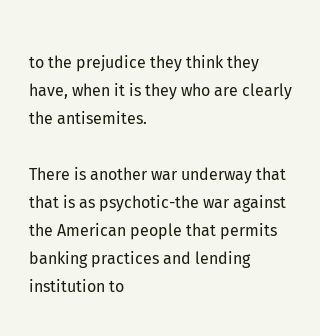to the prejudice they think they have, when it is they who are clearly the antisemites.

There is another war underway that that is as psychotic-the war against the American people that permits banking practices and lending institution to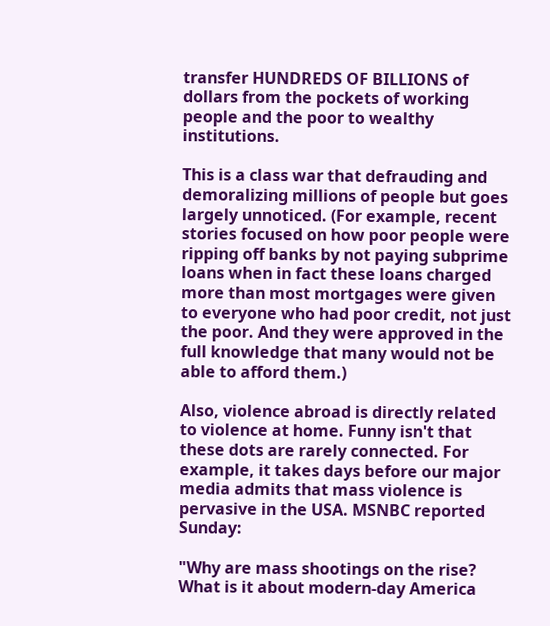transfer HUNDREDS OF BILLIONS of dollars from the pockets of working people and the poor to wealthy institutions.

This is a class war that defrauding and demoralizing millions of people but goes largely unnoticed. (For example, recent stories focused on how poor people were ripping off banks by not paying subprime loans when in fact these loans charged more than most mortgages were given to everyone who had poor credit, not just the poor. And they were approved in the full knowledge that many would not be able to afford them.)

Also, violence abroad is directly related to violence at home. Funny isn't that these dots are rarely connected. For example, it takes days before our major media admits that mass violence is pervasive in the USA. MSNBC reported Sunday:

"Why are mass shootings on the rise? What is it about modern-day America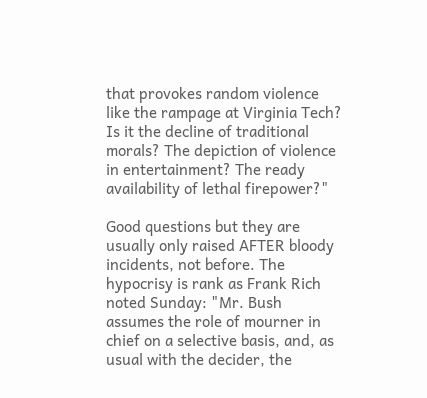that provokes random violence like the rampage at Virginia Tech? Is it the decline of traditional morals? The depiction of violence in entertainment? The ready availability of lethal firepower?"

Good questions but they are usually only raised AFTER bloody incidents, not before. The hypocrisy is rank as Frank Rich noted Sunday: "Mr. Bush assumes the role of mourner in chief on a selective basis, and, as usual with the decider, the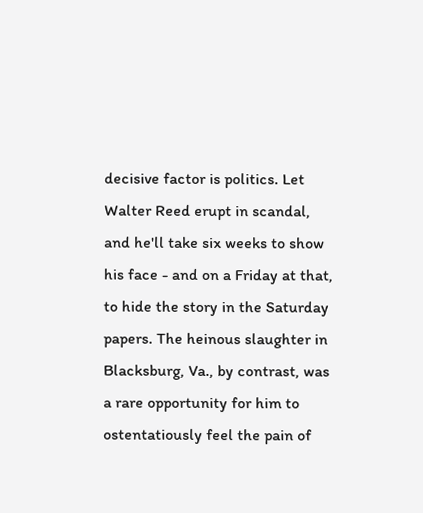decisive factor is politics. Let Walter Reed erupt in scandal, and he'll take six weeks to show his face - and on a Friday at that, to hide the story in the Saturday papers. The heinous slaughter in Blacksburg, Va., by contrast, was a rare opportunity for him to ostentatiously feel the pain of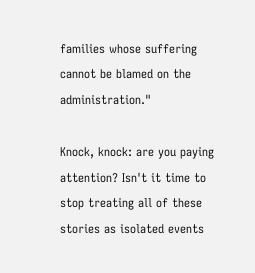families whose suffering cannot be blamed on the administration."

Knock, knock: are you paying attention? Isn't it time to stop treating all of these stories as isolated events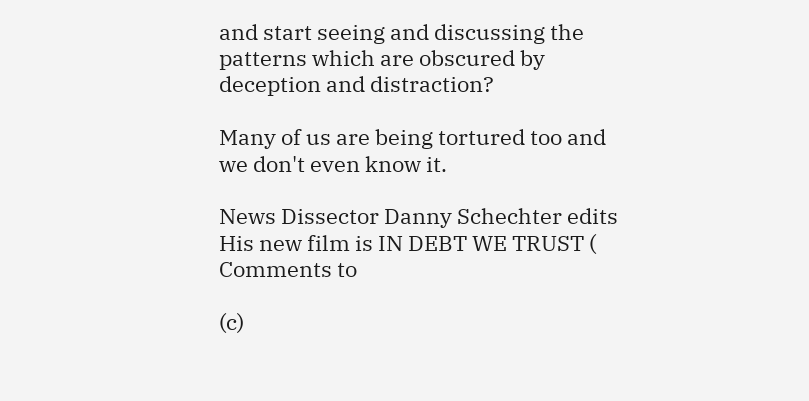and start seeing and discussing the patterns which are obscured by deception and distraction?

Many of us are being tortured too and we don't even know it.

News Dissector Danny Schechter edits His new film is IN DEBT WE TRUST ( Comments to

(c)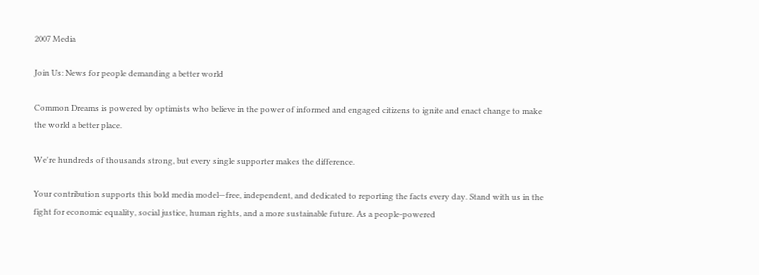2007 Media

Join Us: News for people demanding a better world

Common Dreams is powered by optimists who believe in the power of informed and engaged citizens to ignite and enact change to make the world a better place.

We're hundreds of thousands strong, but every single supporter makes the difference.

Your contribution supports this bold media model—free, independent, and dedicated to reporting the facts every day. Stand with us in the fight for economic equality, social justice, human rights, and a more sustainable future. As a people-powered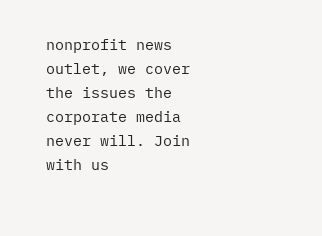nonprofit news outlet, we cover the issues the corporate media never will. Join with us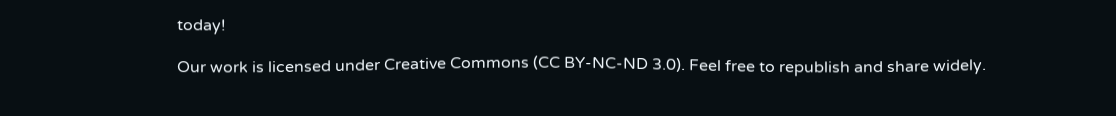today!

Our work is licensed under Creative Commons (CC BY-NC-ND 3.0). Feel free to republish and share widely.